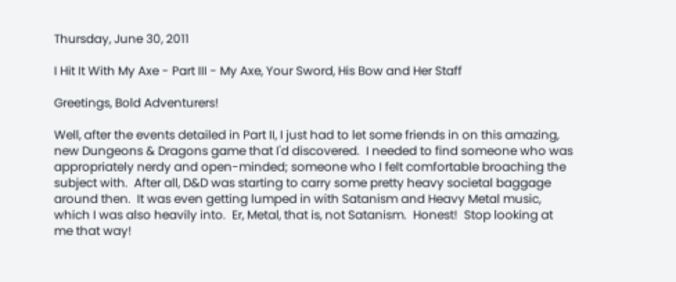Thursday, June 30, 2011

I Hit It With My Axe - Part III - My Axe, Your Sword, His Bow and Her Staff

Greetings, Bold Adventurers!

Well, after the events detailed in Part II, I just had to let some friends in on this amazing, new Dungeons & Dragons game that I'd discovered.  I needed to find someone who was appropriately nerdy and open-minded; someone who I felt comfortable broaching the subject with.  After all, D&D was starting to carry some pretty heavy societal baggage around then.  It was even getting lumped in with Satanism and Heavy Metal music, which I was also heavily into.  Er, Metal, that is, not Satanism.  Honest!  Stop looking at me that way!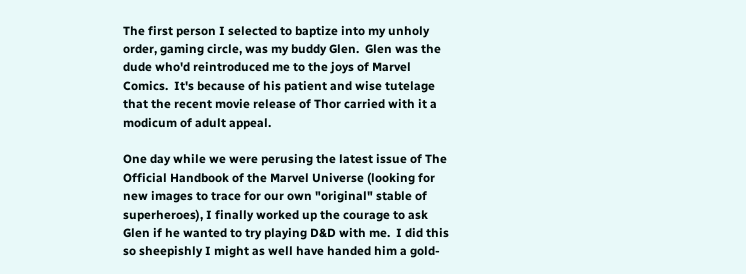The first person I selected to baptize into my unholy order, gaming circle, was my buddy Glen.  Glen was the dude who'd reintroduced me to the joys of Marvel Comics.  It's because of his patient and wise tutelage that the recent movie release of Thor carried with it a modicum of adult appeal.

One day while we were perusing the latest issue of The Official Handbook of the Marvel Universe (looking for new images to trace for our own "original" stable of superheroes), I finally worked up the courage to ask Glen if he wanted to try playing D&D with me.  I did this so sheepishly I might as well have handed him a gold-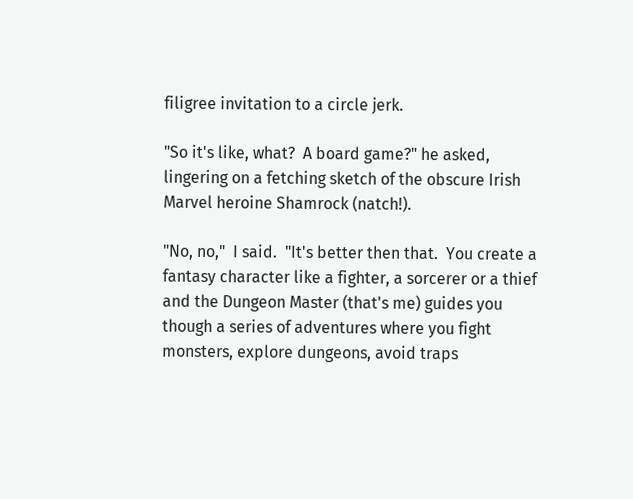filigree invitation to a circle jerk.

"So it's like, what?  A board game?" he asked, lingering on a fetching sketch of the obscure Irish Marvel heroine Shamrock (natch!).

"No, no,"  I said.  "It's better then that.  You create a fantasy character like a fighter, a sorcerer or a thief and the Dungeon Master (that's me) guides you though a series of adventures where you fight monsters, explore dungeons, avoid traps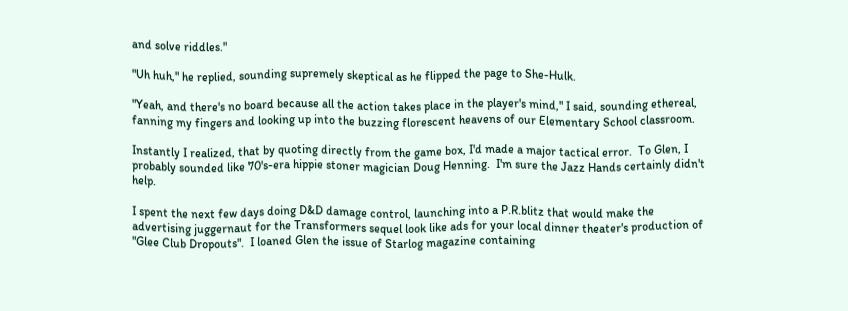and solve riddles."

"Uh huh," he replied, sounding supremely skeptical as he flipped the page to She-Hulk.

"Yeah, and there's no board because all the action takes place in the player's mind," I said, sounding ethereal, fanning my fingers and looking up into the buzzing florescent heavens of our Elementary School classroom.

Instantly I realized, that by quoting directly from the game box, I'd made a major tactical error.  To Glen, I probably sounded like 70's-era hippie stoner magician Doug Henning.  I'm sure the Jazz Hands certainly didn't help.

I spent the next few days doing D&D damage control, launching into a P.R.blitz that would make the advertising juggernaut for the Transformers sequel look like ads for your local dinner theater's production of "Glee Club Dropouts".  I loaned Glen the issue of Starlog magazine containing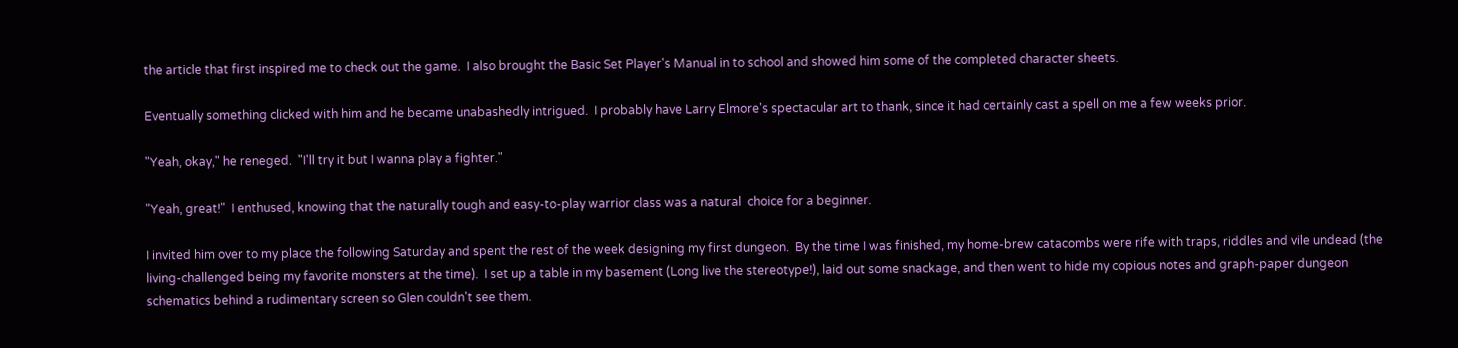the article that first inspired me to check out the game.  I also brought the Basic Set Player's Manual in to school and showed him some of the completed character sheets.

Eventually something clicked with him and he became unabashedly intrigued.  I probably have Larry Elmore's spectacular art to thank, since it had certainly cast a spell on me a few weeks prior.

"Yeah, okay," he reneged.  "I'll try it but I wanna play a fighter."

"Yeah, great!"  I enthused, knowing that the naturally tough and easy-to-play warrior class was a natural  choice for a beginner.

I invited him over to my place the following Saturday and spent the rest of the week designing my first dungeon.  By the time I was finished, my home-brew catacombs were rife with traps, riddles and vile undead (the living-challenged being my favorite monsters at the time).  I set up a table in my basement (Long live the stereotype!), laid out some snackage, and then went to hide my copious notes and graph-paper dungeon schematics behind a rudimentary screen so Glen couldn't see them.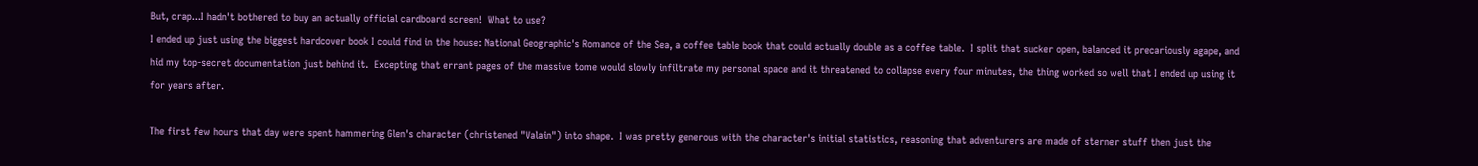But, crap...I hadn't bothered to buy an actually official cardboard screen!  What to use?
I ended up just using the biggest hardcover book I could find in the house: National Geographic's Romance of the Sea, a coffee table book that could actually double as a coffee table.  I split that sucker open, balanced it precariously agape, and hid my top-secret documentation just behind it.  Excepting that errant pages of the massive tome would slowly infiltrate my personal space and it threatened to collapse every four minutes, the thing worked so well that I ended up using it for years after.

The first few hours that day were spent hammering Glen's character (christened "Valain") into shape.  I was pretty generous with the character's initial statistics, reasoning that adventurers are made of sterner stuff then just the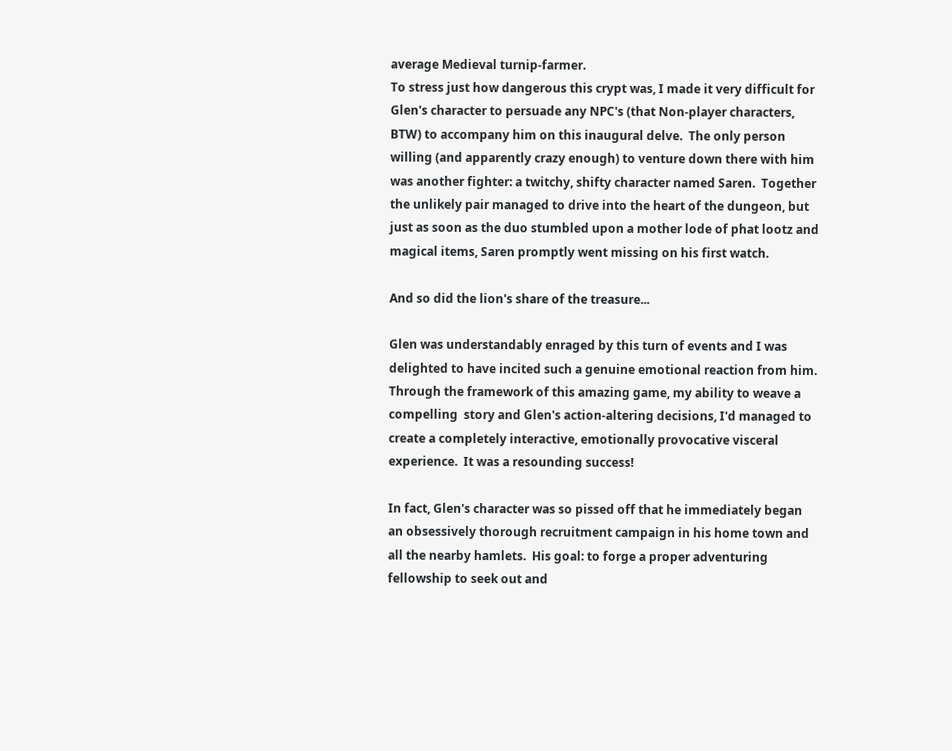average Medieval turnip-farmer.
To stress just how dangerous this crypt was, I made it very difficult for Glen's character to persuade any NPC's (that Non-player characters, BTW) to accompany him on this inaugural delve.  The only person willing (and apparently crazy enough) to venture down there with him was another fighter: a twitchy, shifty character named Saren.  Together the unlikely pair managed to drive into the heart of the dungeon, but just as soon as the duo stumbled upon a mother lode of phat lootz and magical items, Saren promptly went missing on his first watch.

And so did the lion's share of the treasure...

Glen was understandably enraged by this turn of events and I was delighted to have incited such a genuine emotional reaction from him.  Through the framework of this amazing game, my ability to weave a compelling  story and Glen's action-altering decisions, I'd managed to create a completely interactive, emotionally provocative visceral experience.  It was a resounding success!

In fact, Glen's character was so pissed off that he immediately began an obsessively thorough recruitment campaign in his home town and all the nearby hamlets.  His goal: to forge a proper adventuring fellowship to seek out and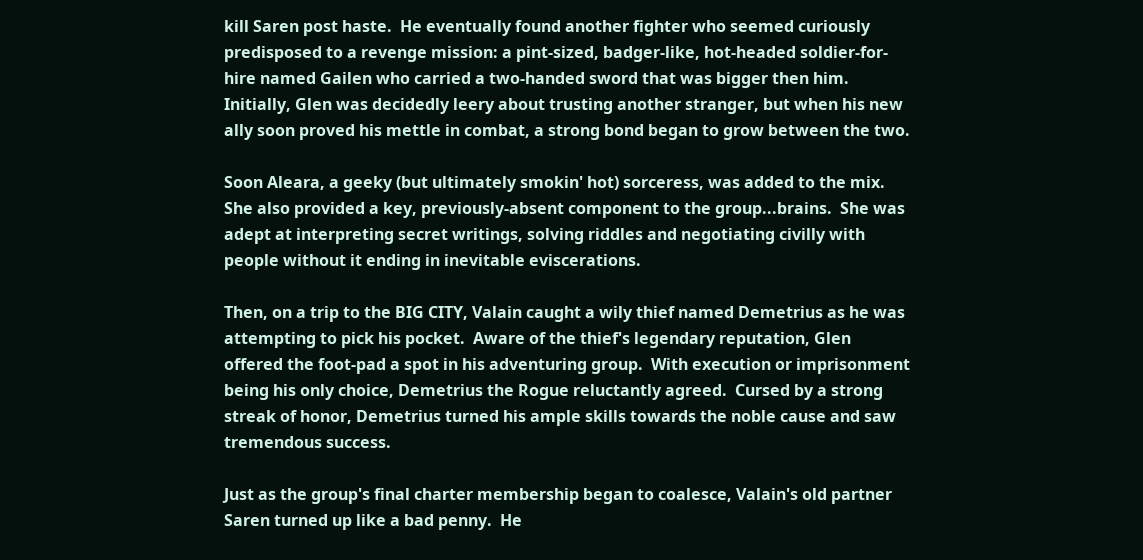kill Saren post haste.  He eventually found another fighter who seemed curiously predisposed to a revenge mission: a pint-sized, badger-like, hot-headed soldier-for-hire named Gailen who carried a two-handed sword that was bigger then him.  Initially, Glen was decidedly leery about trusting another stranger, but when his new ally soon proved his mettle in combat, a strong bond began to grow between the two.

Soon Aleara, a geeky (but ultimately smokin' hot) sorceress, was added to the mix.  She also provided a key, previously-absent component to the group...brains.  She was adept at interpreting secret writings, solving riddles and negotiating civilly with people without it ending in inevitable eviscerations.

Then, on a trip to the BIG CITY, Valain caught a wily thief named Demetrius as he was attempting to pick his pocket.  Aware of the thief's legendary reputation, Glen offered the foot-pad a spot in his adventuring group.  With execution or imprisonment being his only choice, Demetrius the Rogue reluctantly agreed.  Cursed by a strong streak of honor, Demetrius turned his ample skills towards the noble cause and saw tremendous success.

Just as the group's final charter membership began to coalesce, Valain's old partner Saren turned up like a bad penny.  He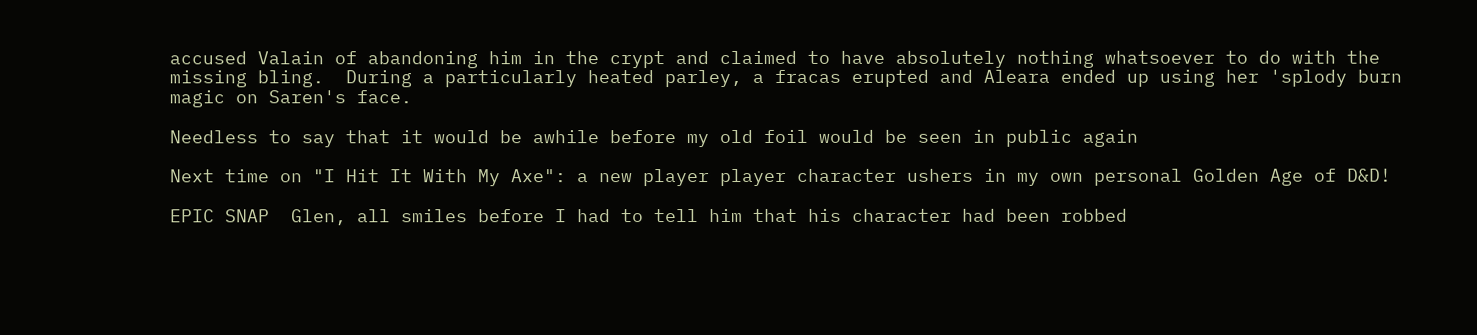accused Valain of abandoning him in the crypt and claimed to have absolutely nothing whatsoever to do with the missing bling.  During a particularly heated parley, a fracas erupted and Aleara ended up using her 'splody burn magic on Saren's face.

Needless to say that it would be awhile before my old foil would be seen in public again

Next time on "I Hit It With My Axe": a new player player character ushers in my own personal Golden Age of D&D!

EPIC SNAP  Glen, all smiles before I had to tell him that his character had been robbed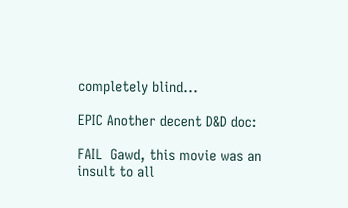completely blind...

EPIC Another decent D&D doc:

FAIL  Gawd, this movie was an insult to all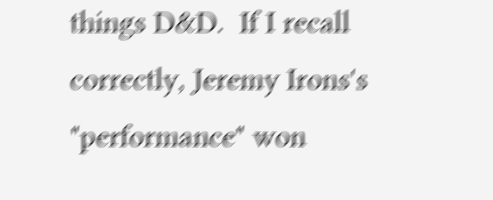things D&D.  If I recall correctly, Jeremy Irons's "performance" won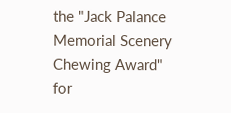the "Jack Palance Memorial Scenery Chewing Award" for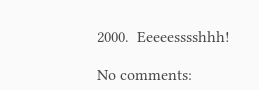2000.  Eeeeesssshhh!

No comments: